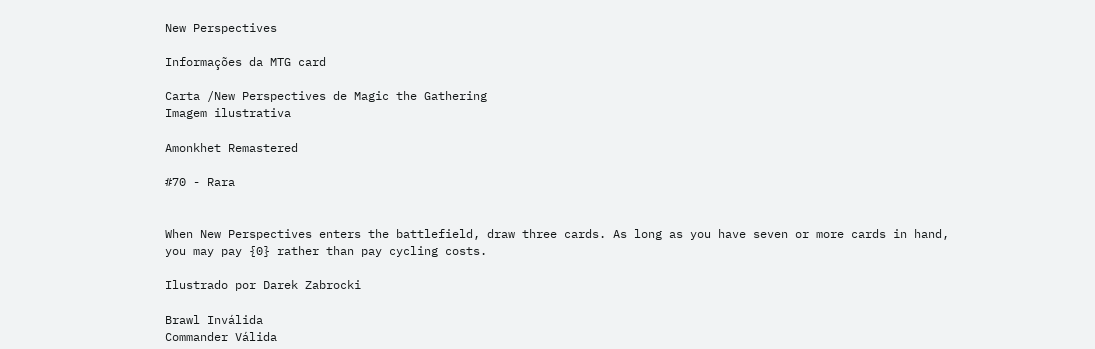New Perspectives

Informações da MTG card

Carta /New Perspectives de Magic the Gathering
Imagem ilustrativa

Amonkhet Remastered

#70 - Rara


When New Perspectives enters the battlefield, draw three cards. As long as you have seven or more cards in hand, you may pay {0} rather than pay cycling costs.

Ilustrado por Darek Zabrocki

Brawl Inválida
Commander Válida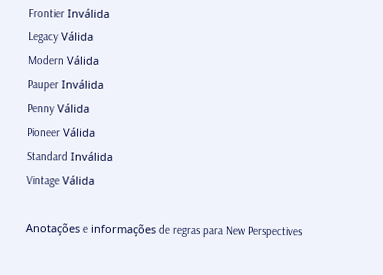Frontier Inválida
Legacy Válida
Modern Válida
Pauper Inválida
Penny Válida
Pioneer Válida
Standard Inválida
Vintage Válida

Anotações e informações de regras para New Perspectives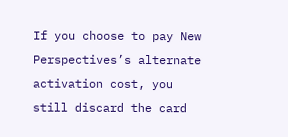If you choose to pay New Perspectives’s alternate activation cost, you still discard the card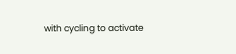with cycling to activate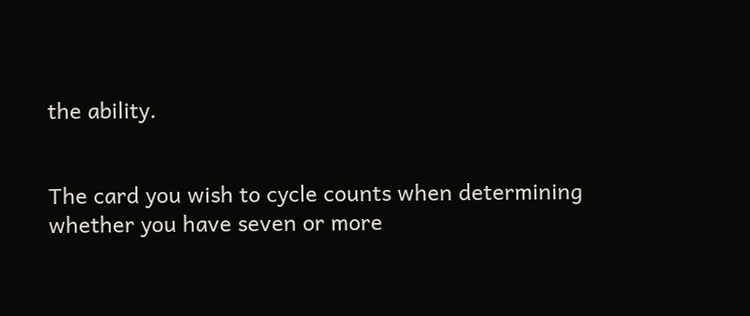the ability.


The card you wish to cycle counts when determining whether you have seven or more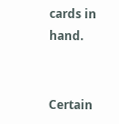cards in hand.


Certain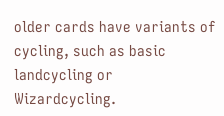older cards have variants of cycling, such as basic landcycling or Wizardcycling.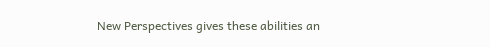New Perspectives gives these abilities an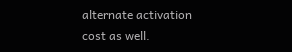alternate activation cost as well.